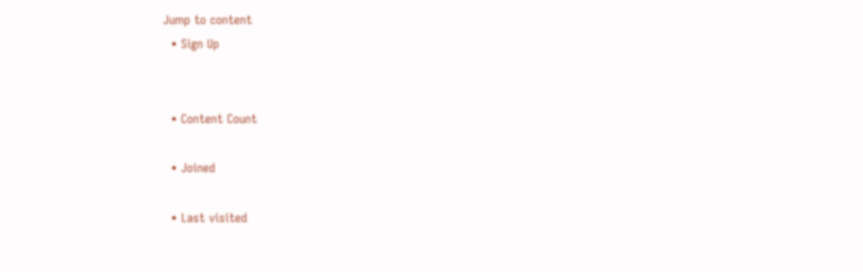Jump to content
  • Sign Up


  • Content Count

  • Joined

  • Last visited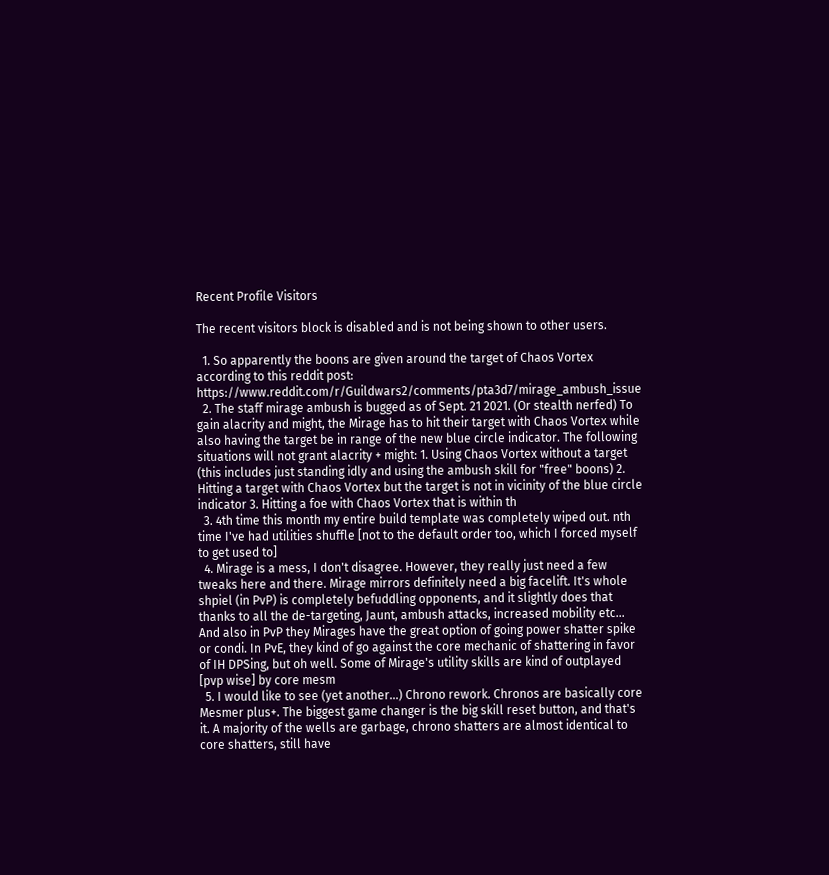Recent Profile Visitors

The recent visitors block is disabled and is not being shown to other users.

  1. So apparently the boons are given around the target of Chaos Vortex according to this reddit post: https://www.reddit.com/r/Guildwars2/comments/pta3d7/mirage_ambush_issue
  2. The staff mirage ambush is bugged as of Sept. 21 2021. (Or stealth nerfed) To gain alacrity and might, the Mirage has to hit their target with Chaos Vortex while also having the target be in range of the new blue circle indicator. The following situations will not grant alacrity + might: 1. Using Chaos Vortex without a target (this includes just standing idly and using the ambush skill for "free" boons) 2. Hitting a target with Chaos Vortex but the target is not in vicinity of the blue circle indicator 3. Hitting a foe with Chaos Vortex that is within th
  3. 4th time this month my entire build template was completely wiped out. nth time I've had utilities shuffle [not to the default order too, which I forced myself to get used to]
  4. Mirage is a mess, I don't disagree. However, they really just need a few tweaks here and there. Mirage mirrors definitely need a big facelift. It's whole shpiel (in PvP) is completely befuddling opponents, and it slightly does that thanks to all the de-targeting, Jaunt, ambush attacks, increased mobility etc... And also in PvP they Mirages have the great option of going power shatter spike or condi. In PvE, they kind of go against the core mechanic of shattering in favor of IH DPSing, but oh well. Some of Mirage's utility skills are kind of outplayed [pvp wise] by core mesm
  5. I would like to see (yet another...) Chrono rework. Chronos are basically core Mesmer plus+. The biggest game changer is the big skill reset button, and that's it. A majority of the wells are garbage, chrono shatters are almost identical to core shatters, still have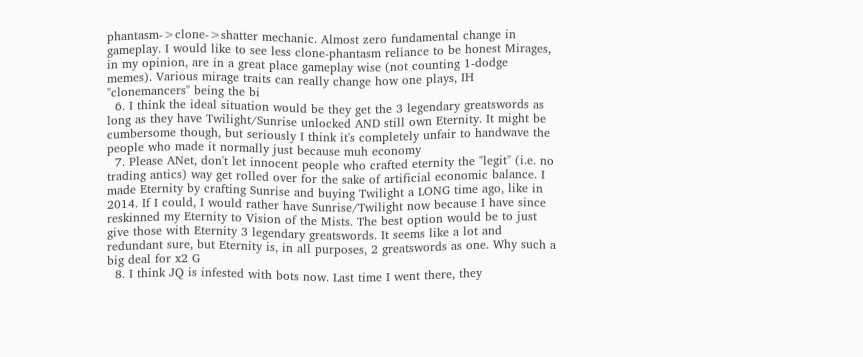phantasm->clone->shatter mechanic. Almost zero fundamental change in gameplay. I would like to see less clone-phantasm reliance to be honest Mirages, in my opinion, are in a great place gameplay wise (not counting 1-dodge memes). Various mirage traits can really change how one plays, IH "clonemancers" being the bi
  6. I think the ideal situation would be they get the 3 legendary greatswords as long as they have Twilight/Sunrise unlocked AND still own Eternity. It might be cumbersome though, but seriously I think it's completely unfair to handwave the people who made it normally just because muh economy
  7. Please ANet, don't let innocent people who crafted eternity the "legit" (i.e. no trading antics) way get rolled over for the sake of artificial economic balance. I made Eternity by crafting Sunrise and buying Twilight a LONG time ago, like in 2014. If I could, I would rather have Sunrise/Twilight now because I have since reskinned my Eternity to Vision of the Mists. The best option would be to just give those with Eternity 3 legendary greatswords. It seems like a lot and redundant sure, but Eternity is, in all purposes, 2 greatswords as one. Why such a big deal for x2 G
  8. I think JQ is infested with bots now. Last time I went there, they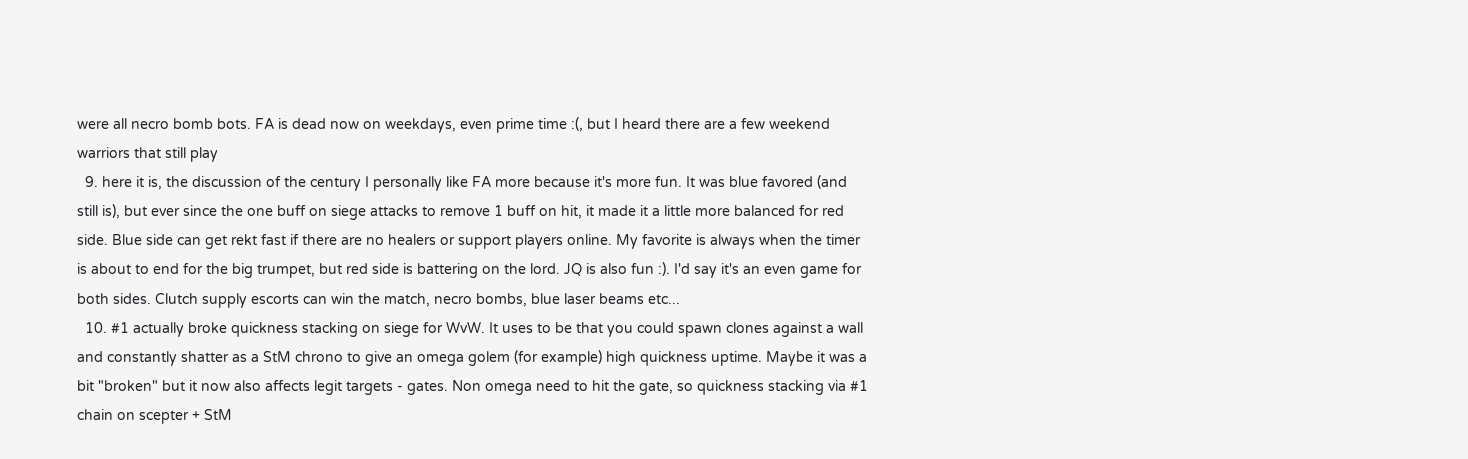were all necro bomb bots. FA is dead now on weekdays, even prime time :(, but I heard there are a few weekend warriors that still play
  9. here it is, the discussion of the century I personally like FA more because it's more fun. It was blue favored (and still is), but ever since the one buff on siege attacks to remove 1 buff on hit, it made it a little more balanced for red side. Blue side can get rekt fast if there are no healers or support players online. My favorite is always when the timer is about to end for the big trumpet, but red side is battering on the lord. JQ is also fun :). I'd say it's an even game for both sides. Clutch supply escorts can win the match, necro bombs, blue laser beams etc...
  10. #1 actually broke quickness stacking on siege for WvW. It uses to be that you could spawn clones against a wall and constantly shatter as a StM chrono to give an omega golem (for example) high quickness uptime. Maybe it was a bit "broken" but it now also affects legit targets - gates. Non omega need to hit the gate, so quickness stacking via #1 chain on scepter + StM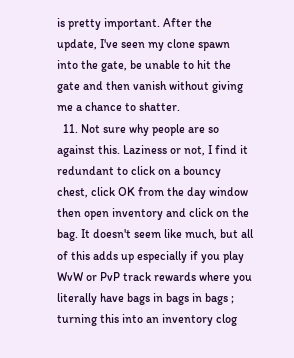is pretty important. After the update, I've seen my clone spawn into the gate, be unable to hit the gate and then vanish without giving me a chance to shatter.
  11. Not sure why people are so against this. Laziness or not, I find it redundant to click on a bouncy chest, click OK from the day window then open inventory and click on the bag. It doesn't seem like much, but all of this adds up especially if you play WvW or PvP track rewards where you literally have bags in bags in bags ; turning this into an inventory clog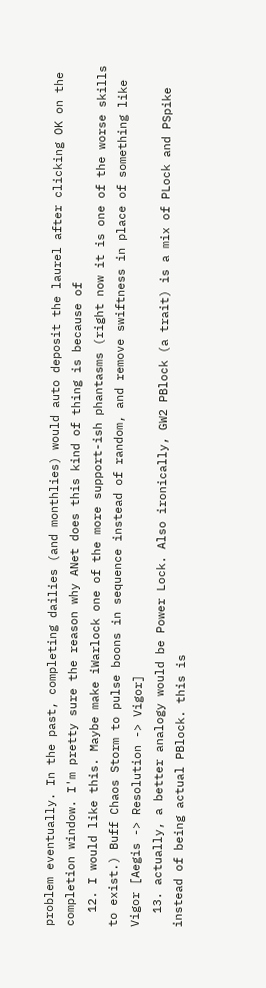problem eventually. In the past, completing dailies (and monthlies) would auto deposit the laurel after clicking OK on the completion window. I'm pretty sure the reason why ANet does this kind of thing is because of
  12. I would like this. Maybe make iWarlock one of the more support-ish phantasms (right now it is one of the worse skills to exist.) Buff Chaos Storm to pulse boons in sequence instead of random, and remove swiftness in place of something like Vigor [Aegis -> Resolution -> Vigor]
  13. actually, a better analogy would be Power Lock. Also ironically, GW2 PBlock (a trait) is a mix of PLock and PSpike instead of being actual PBlock. this is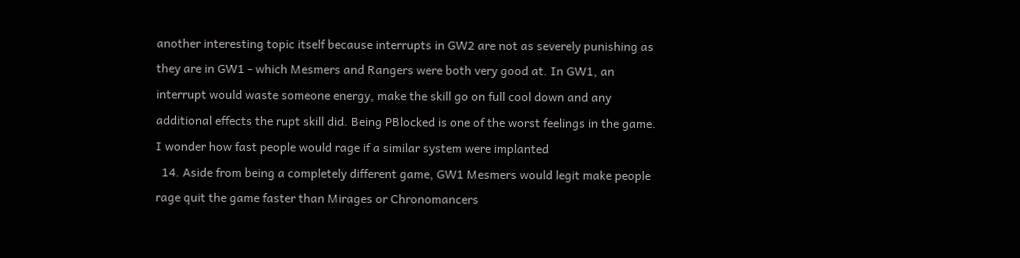another interesting topic itself because interrupts in GW2 are not as severely punishing as they are in GW1 - which Mesmers and Rangers were both very good at. In GW1, an interrupt would waste someone energy, make the skill go on full cool down and any additional effects the rupt skill did. Being PBlocked is one of the worst feelings in the game. I wonder how fast people would rage if a similar system were implanted
  14. Aside from being a completely different game, GW1 Mesmers would legit make people rage quit the game faster than Mirages or Chronomancers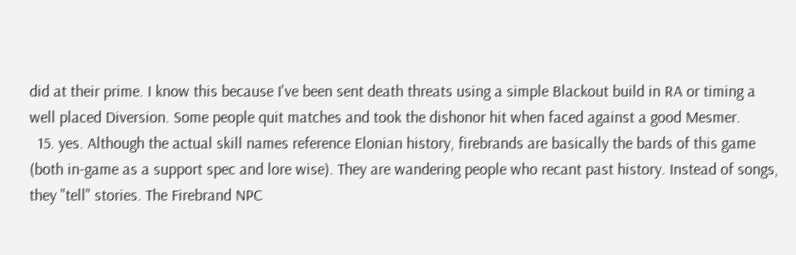did at their prime. I know this because I've been sent death threats using a simple Blackout build in RA or timing a well placed Diversion. Some people quit matches and took the dishonor hit when faced against a good Mesmer.
  15. yes. Although the actual skill names reference Elonian history, firebrands are basically the bards of this game (both in-game as a support spec and lore wise). They are wandering people who recant past history. Instead of songs, they "tell" stories. The Firebrand NPC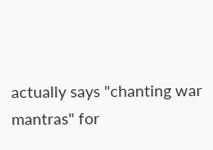actually says "chanting war mantras" for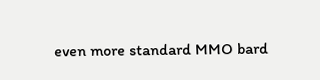even more standard MMO bard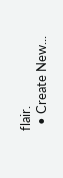flair.
  • Create New...